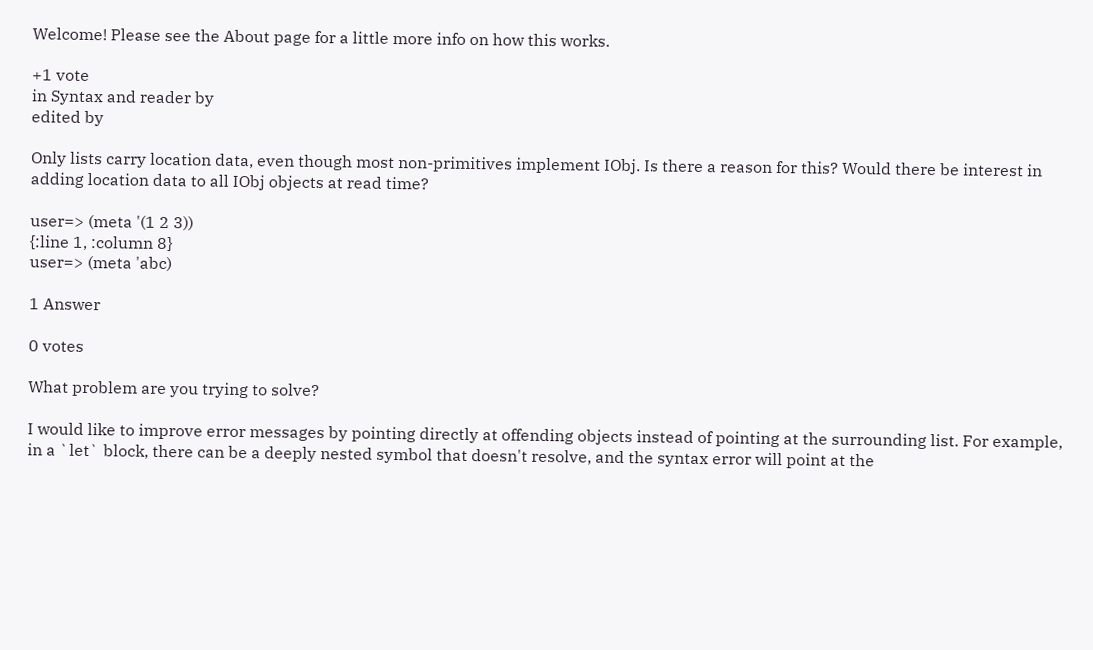Welcome! Please see the About page for a little more info on how this works.

+1 vote
in Syntax and reader by
edited by

Only lists carry location data, even though most non-primitives implement IObj. Is there a reason for this? Would there be interest in adding location data to all IObj objects at read time?

user=> (meta '(1 2 3))
{:line 1, :column 8}
user=> (meta 'abc)

1 Answer

0 votes

What problem are you trying to solve?

I would like to improve error messages by pointing directly at offending objects instead of pointing at the surrounding list. For example, in a `let` block, there can be a deeply nested symbol that doesn't resolve, and the syntax error will point at the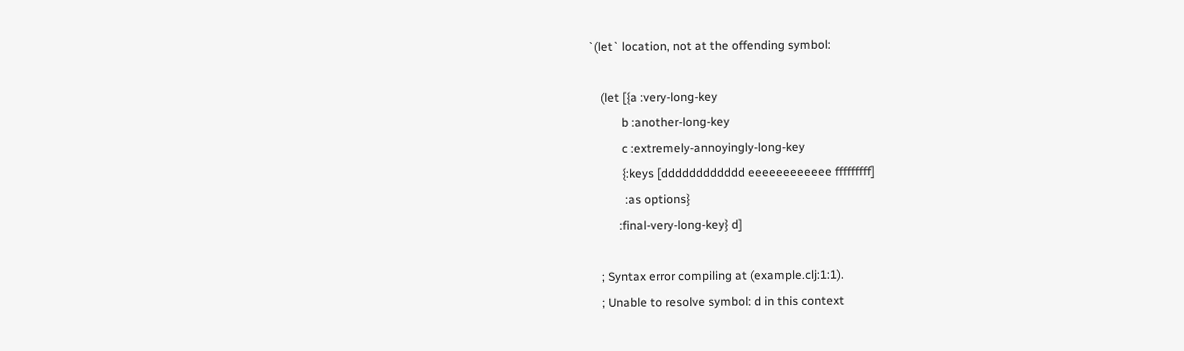`(let` location, not at the offending symbol:

    (let [{a :very-long-key
           b :another-long-key
           c :extremely-annoyingly-long-key
           {:keys [dddddddddddd eeeeeeeeeeee fffffffff]
            :as options}
          :final-very-long-key} d]

    ; Syntax error compiling at (example.clj:1:1).
    ; Unable to resolve symbol: d in this context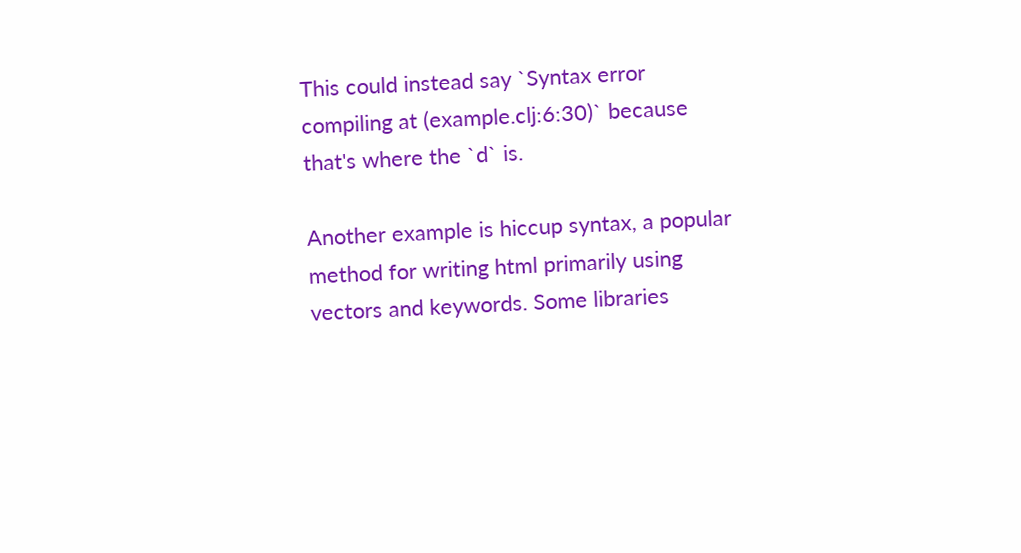This could instead say `Syntax error compiling at (example.clj:6:30)` because that's where the `d` is.

Another example is hiccup syntax, a popular method for writing html primarily using vectors and keywords. Some libraries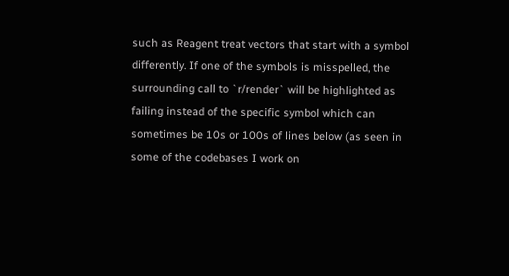such as Reagent treat vectors that start with a symbol differently. If one of the symbols is misspelled, the surrounding call to `r/render` will be highlighted as failing instead of the specific symbol which can sometimes be 10s or 100s of lines below (as seen in some of the codebases I work on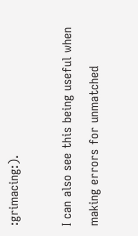:grimacing:).

I can also see this being useful when making errors for unmatched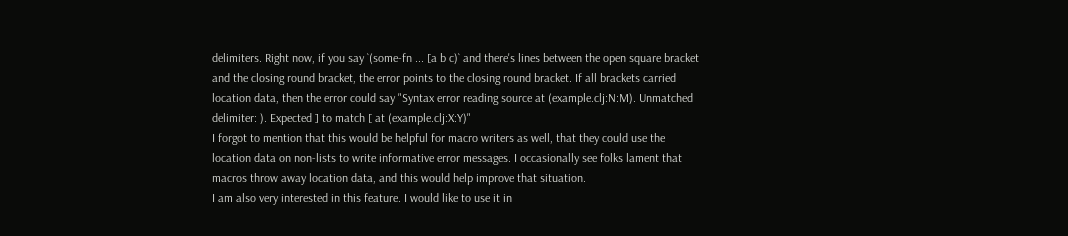delimiters. Right now, if you say `(some-fn ... [a b c)` and there's lines between the open square bracket and the closing round bracket, the error points to the closing round bracket. If all brackets carried location data, then the error could say "Syntax error reading source at (example.clj:N:M). Unmatched delimiter: ). Expected ] to match [ at (example.clj:X:Y)"
I forgot to mention that this would be helpful for macro writers as well, that they could use the location data on non-lists to write informative error messages. I occasionally see folks lament that macros throw away location data, and this would help improve that situation.
I am also very interested in this feature. I would like to use it in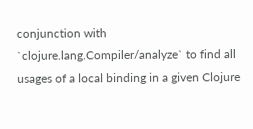conjunction with `clojure.lang.Compiler/analyze` to find all usages of a local binding in a given Clojure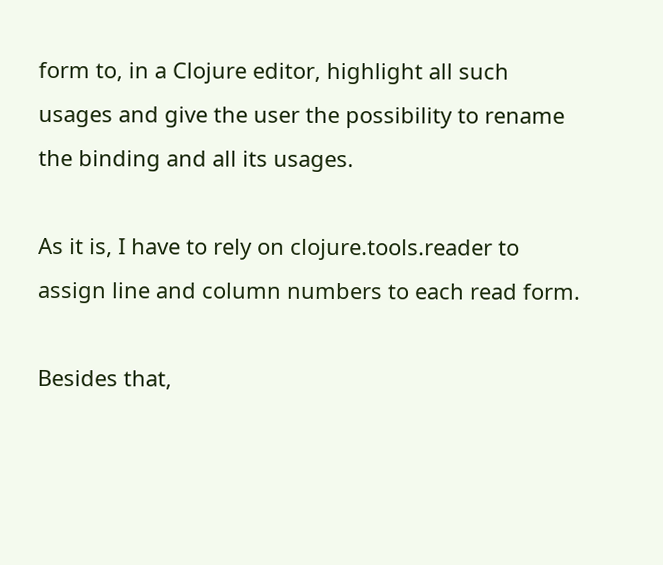form to, in a Clojure editor, highlight all such usages and give the user the possibility to rename the binding and all its usages.

As it is, I have to rely on clojure.tools.reader to assign line and column numbers to each read form.

Besides that,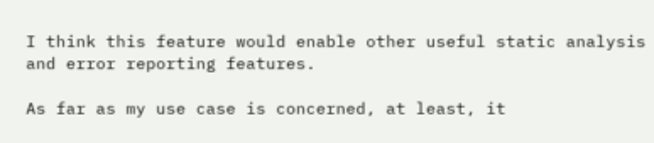I think this feature would enable other useful static analysis and error reporting features.

As far as my use case is concerned, at least, it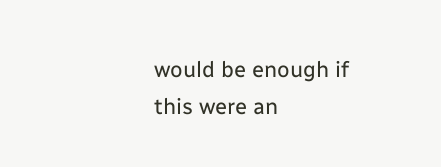would be enough if this were an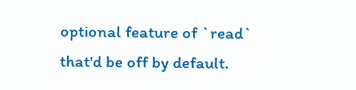optional feature of `read` that'd be off by default.